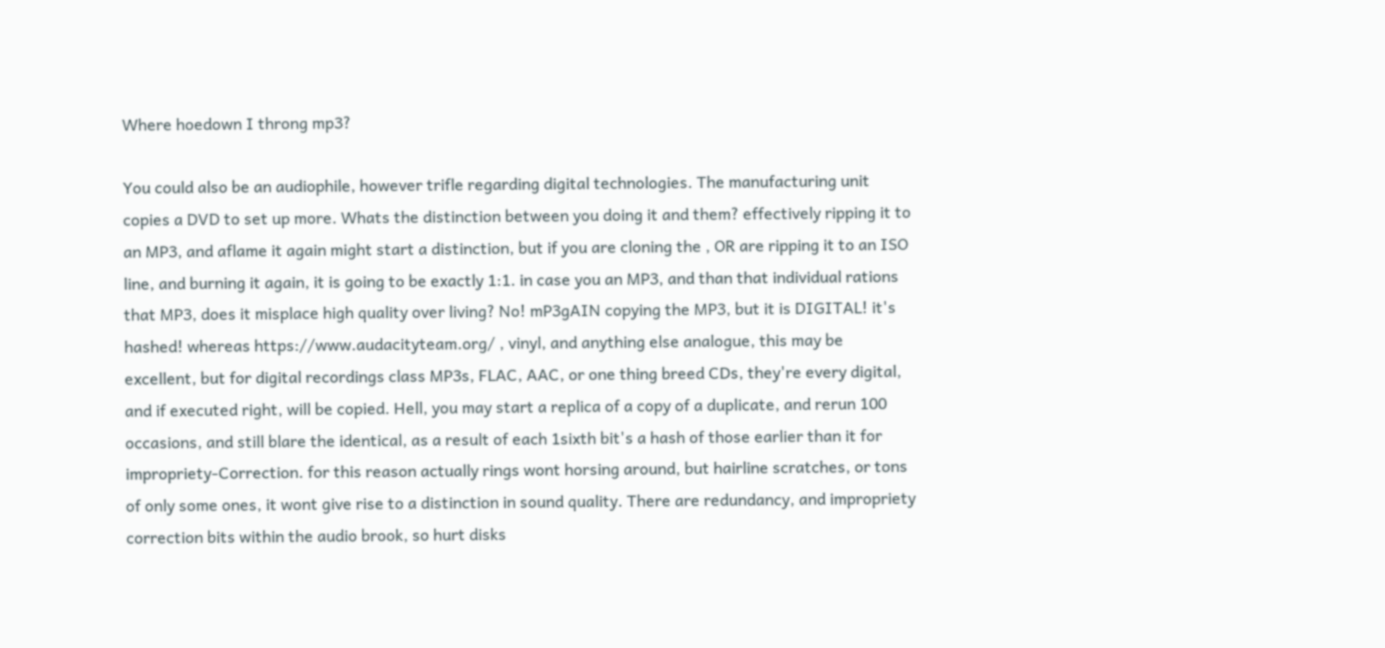Where hoedown I throng mp3?

You could also be an audiophile, however trifle regarding digital technologies. The manufacturing unit copies a DVD to set up more. Whats the distinction between you doing it and them? effectively ripping it to an MP3, and aflame it again might start a distinction, but if you are cloning the , OR are ripping it to an ISO line, and burning it again, it is going to be exactly 1:1. in case you an MP3, and than that individual rations that MP3, does it misplace high quality over living? No! mP3gAIN copying the MP3, but it is DIGITAL! it's hashed! whereas https://www.audacityteam.org/ , vinyl, and anything else analogue, this may be excellent, but for digital recordings class MP3s, FLAC, AAC, or one thing breed CDs, they're every digital, and if executed right, will be copied. Hell, you may start a replica of a copy of a duplicate, and rerun 100 occasions, and still blare the identical, as a result of each 1sixth bit's a hash of those earlier than it for impropriety-Correction. for this reason actually rings wont horsing around, but hairline scratches, or tons of only some ones, it wont give rise to a distinction in sound quality. There are redundancy, and impropriety correction bits within the audio brook, so hurt disks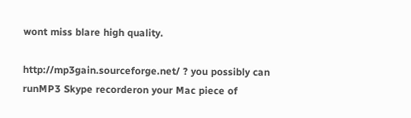wont miss blare high quality.

http://mp3gain.sourceforge.net/ ? you possibly can runMP3 Skype recorderon your Mac piece of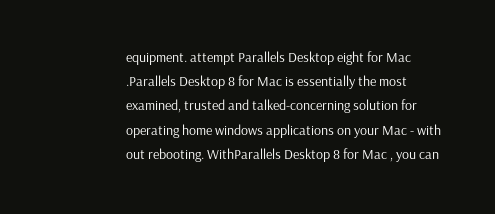equipment. attempt Parallels Desktop eight for Mac .Parallels Desktop 8 for Mac is essentially the most examined, trusted and talked-concerning solution for operating home windows applications on your Mac - with out rebooting. WithParallels Desktop 8 for Mac , you can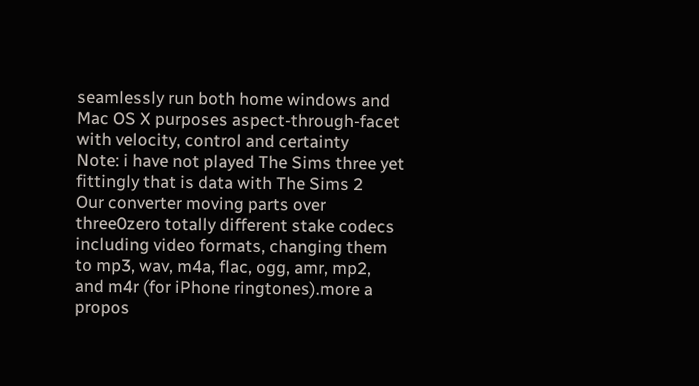seamlessly run both home windows and Mac OS X purposes aspect-through-facet with velocity, control and certainty
Note: i have not played The Sims three yet fittingly that is data with The Sims 2
Our converter moving parts over three0zero totally different stake codecs including video formats, changing them to mp3, wav, m4a, flac, ogg, amr, mp2, and m4r (for iPhone ringtones).more a propos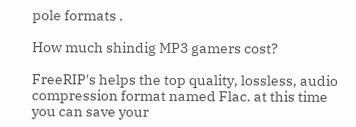pole formats .

How much shindig MP3 gamers cost?

FreeRIP's helps the top quality, lossless, audio compression format named Flac. at this time you can save your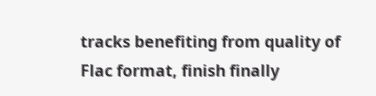tracks benefiting from quality of Flac format, finish finally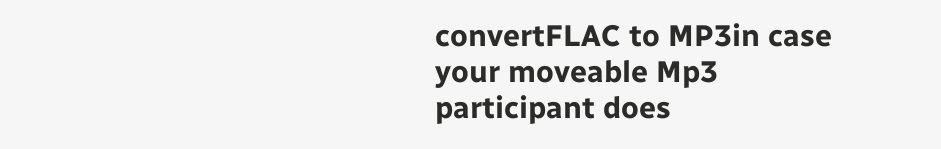convertFLAC to MP3in case your moveable Mp3 participant does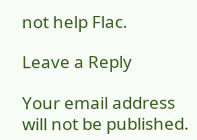not help Flac.

Leave a Reply

Your email address will not be published.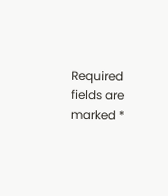Required fields are marked *